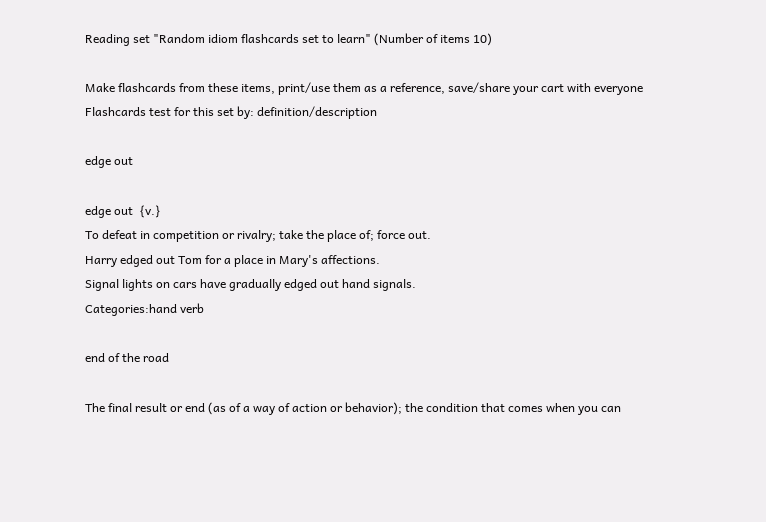Reading set "Random idiom flashcards set to learn" (Number of items 10)

Make flashcards from these items, print/use them as a reference, save/share your cart with everyone
Flashcards test for this set by: definition/description

edge out

edge out  {v.}
To defeat in competition or rivalry; take the place of; force out.
Harry edged out Tom for a place in Mary's affections.
Signal lights on cars have gradually edged out hand signals.
Categories:hand verb

end of the road

The final result or end (as of a way of action or behavior); the condition that comes when you can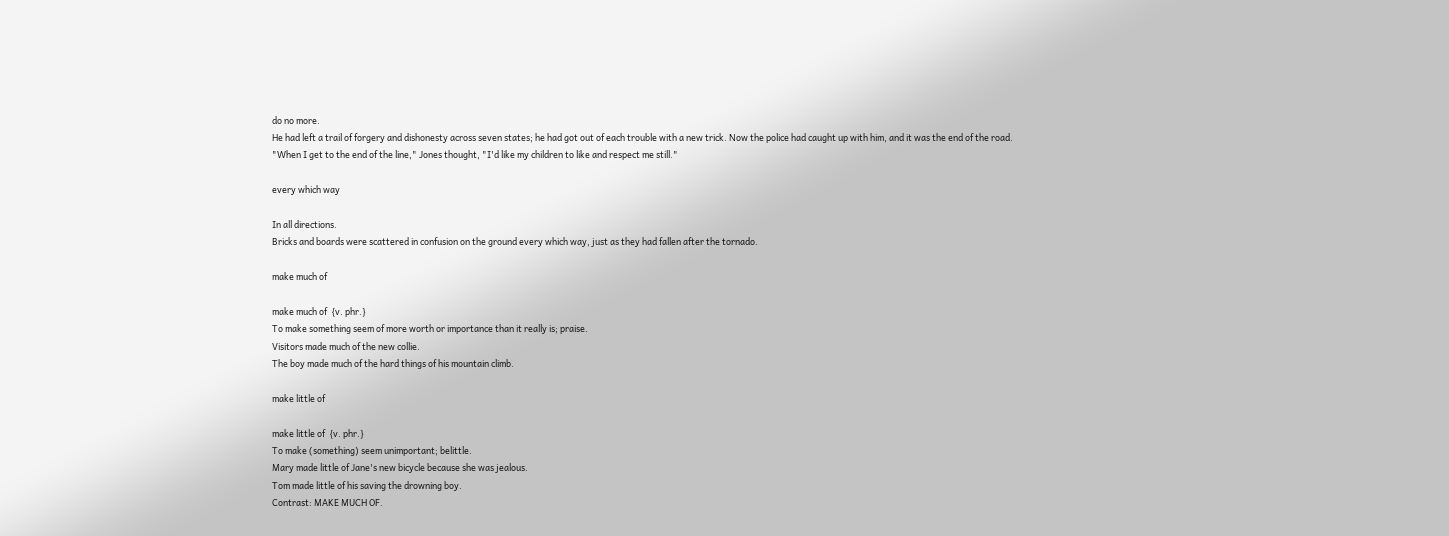do no more.
He had left a trail of forgery and dishonesty across seven states; he had got out of each trouble with a new trick. Now the police had caught up with him, and it was the end of the road.
"When I get to the end of the line," Jones thought, "I'd like my children to like and respect me still."

every which way

In all directions.
Bricks and boards were scattered in confusion on the ground every which way, just as they had fallen after the tornado.

make much of

make much of  {v. phr.}
To make something seem of more worth or importance than it really is; praise.
Visitors made much of the new collie.
The boy made much of the hard things of his mountain climb.

make little of

make little of  {v. phr.}
To make (something) seem unimportant; belittle.
Mary made little of Jane's new bicycle because she was jealous.
Tom made little of his saving the drowning boy.
Contrast: MAKE MUCH OF.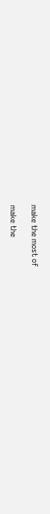make the most of

make the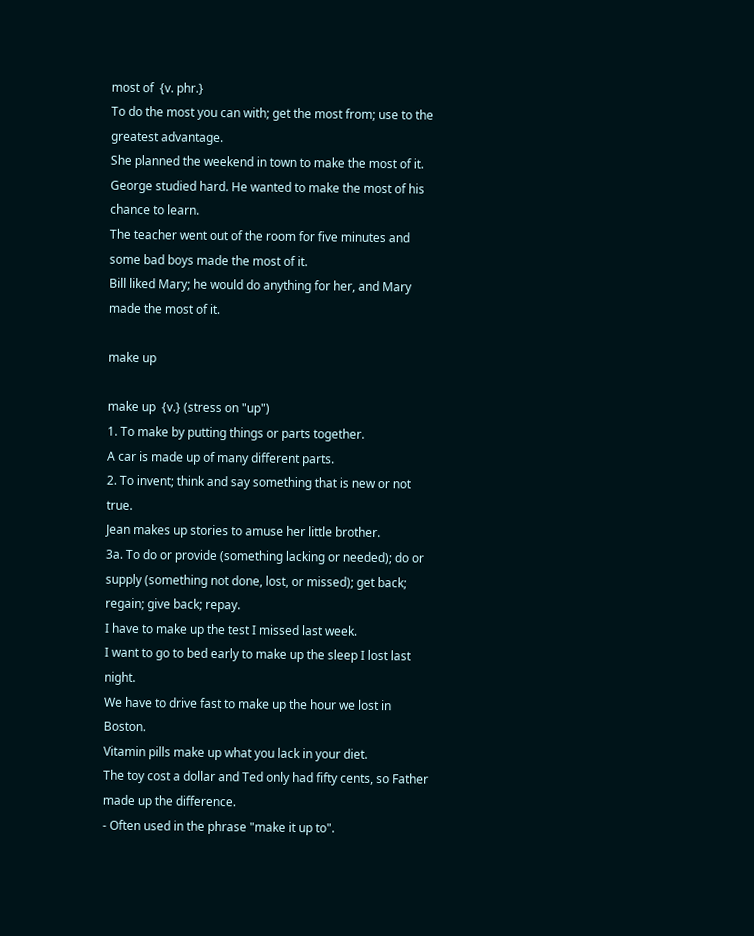most of  {v. phr.}
To do the most you can with; get the most from; use to the greatest advantage.
She planned the weekend in town to make the most of it.
George studied hard. He wanted to make the most of his chance to learn.
The teacher went out of the room for five minutes and some bad boys made the most of it.
Bill liked Mary; he would do anything for her, and Mary made the most of it.

make up

make up  {v.} (stress on "up")
1. To make by putting things or parts together.
A car is made up of many different parts.
2. To invent; think and say something that is new or not true.
Jean makes up stories to amuse her little brother.
3a. To do or provide (something lacking or needed); do or supply (something not done, lost, or missed); get back; regain; give back; repay.
I have to make up the test I missed last week.
I want to go to bed early to make up the sleep I lost last night.
We have to drive fast to make up the hour we lost in Boston.
Vitamin pills make up what you lack in your diet.
The toy cost a dollar and Ted only had fifty cents, so Father made up the difference.
- Often used in the phrase "make it up to".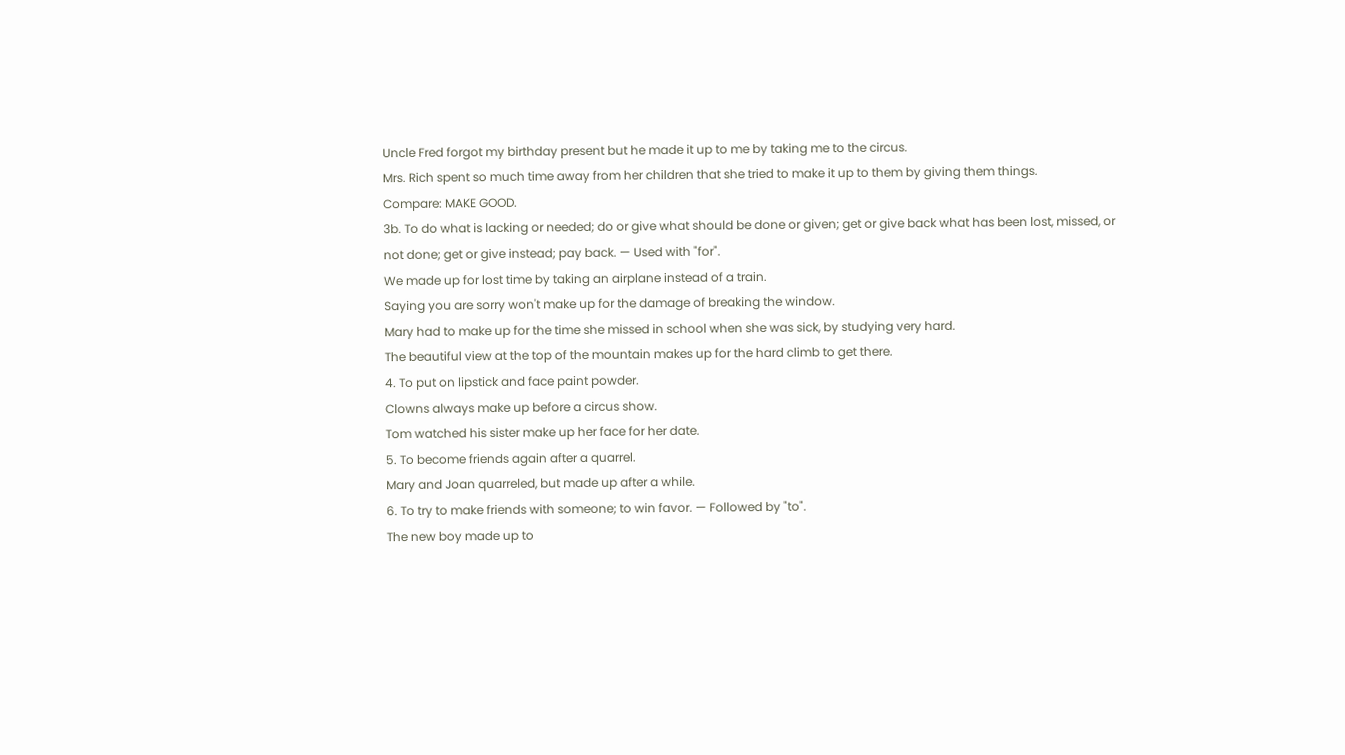Uncle Fred forgot my birthday present but he made it up to me by taking me to the circus.
Mrs. Rich spent so much time away from her children that she tried to make it up to them by giving them things.
Compare: MAKE GOOD.
3b. To do what is lacking or needed; do or give what should be done or given; get or give back what has been lost, missed, or not done; get or give instead; pay back. — Used with "for".
We made up for lost time by taking an airplane instead of a train.
Saying you are sorry won't make up for the damage of breaking the window.
Mary had to make up for the time she missed in school when she was sick, by studying very hard.
The beautiful view at the top of the mountain makes up for the hard climb to get there.
4. To put on lipstick and face paint powder.
Clowns always make up before a circus show.
Tom watched his sister make up her face for her date.
5. To become friends again after a quarrel.
Mary and Joan quarreled, but made up after a while.
6. To try to make friends with someone; to win favor. — Followed by "to".
The new boy made up to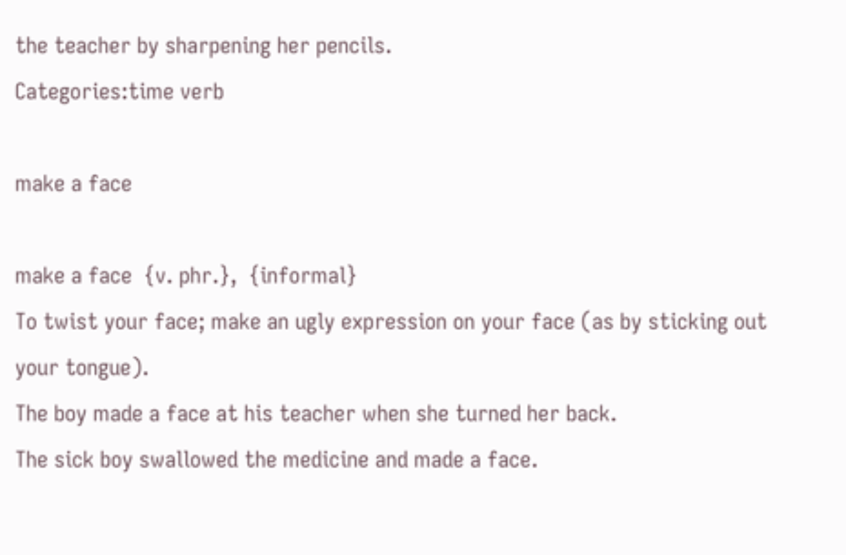the teacher by sharpening her pencils.
Categories:time verb

make a face

make a face  {v. phr.},  {informal}
To twist your face; make an ugly expression on your face (as by sticking out your tongue).
The boy made a face at his teacher when she turned her back.
The sick boy swallowed the medicine and made a face.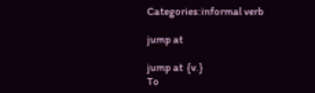Categories:informal verb

jump at

jump at  {v.}
To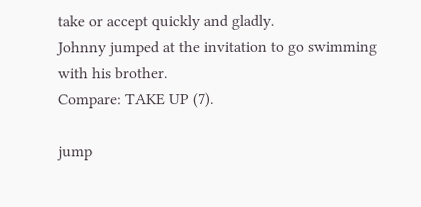take or accept quickly and gladly.
Johnny jumped at the invitation to go swimming with his brother.
Compare: TAKE UP (7).

jump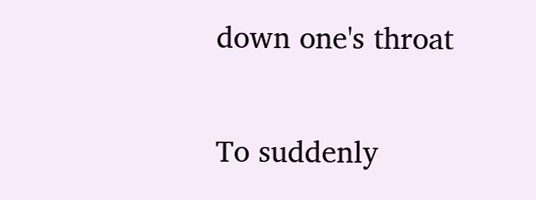down one's throat

To suddenly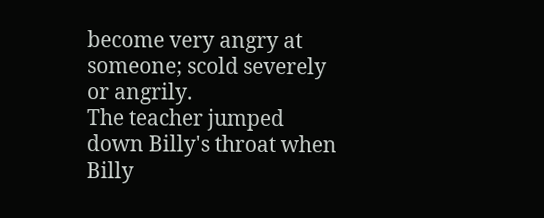become very angry at someone; scold severely or angrily.
The teacher jumped down Billy's throat when Billy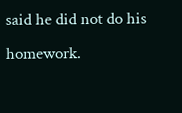said he did not do his homework.